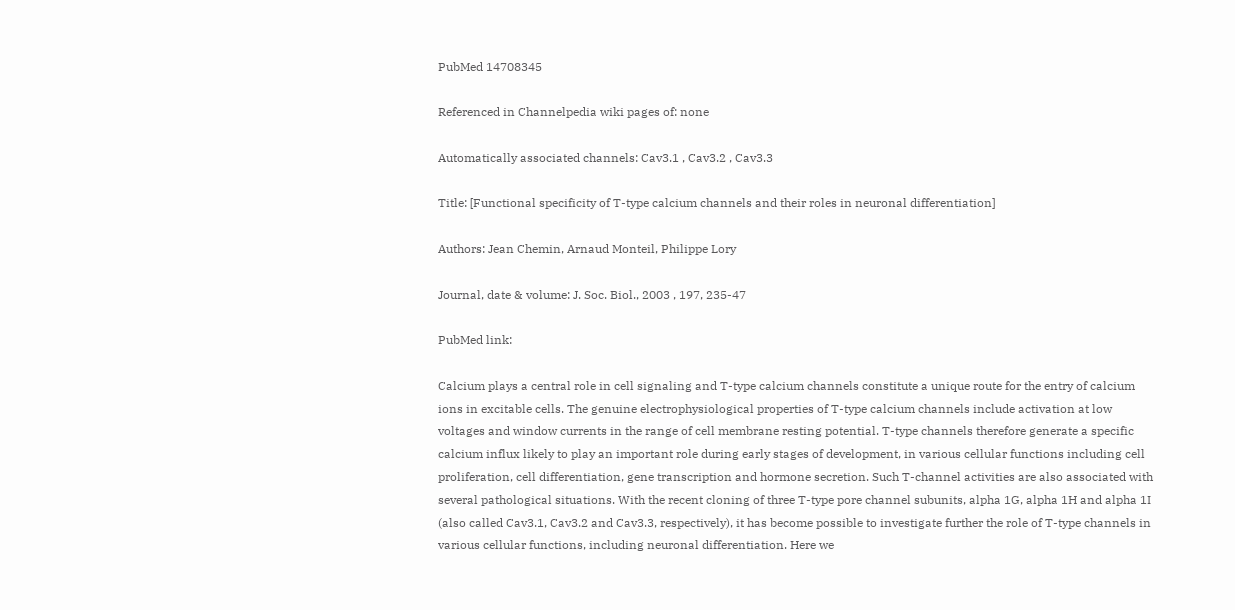PubMed 14708345

Referenced in Channelpedia wiki pages of: none

Automatically associated channels: Cav3.1 , Cav3.2 , Cav3.3

Title: [Functional specificity of T-type calcium channels and their roles in neuronal differentiation]

Authors: Jean Chemin, Arnaud Monteil, Philippe Lory

Journal, date & volume: J. Soc. Biol., 2003 , 197, 235-47

PubMed link:

Calcium plays a central role in cell signaling and T-type calcium channels constitute a unique route for the entry of calcium ions in excitable cells. The genuine electrophysiological properties of T-type calcium channels include activation at low voltages and window currents in the range of cell membrane resting potential. T-type channels therefore generate a specific calcium influx likely to play an important role during early stages of development, in various cellular functions including cell proliferation, cell differentiation, gene transcription and hormone secretion. Such T-channel activities are also associated with several pathological situations. With the recent cloning of three T-type pore channel subunits, alpha 1G, alpha 1H and alpha 1I (also called Cav3.1, Cav3.2 and Cav3.3, respectively), it has become possible to investigate further the role of T-type channels in various cellular functions, including neuronal differentiation. Here we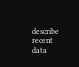describe recent data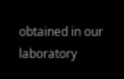obtained in our laboratory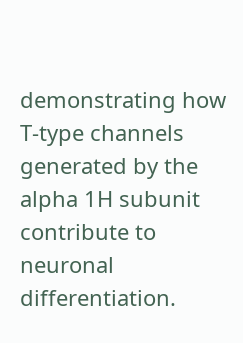demonstrating how T-type channels generated by the alpha 1H subunit contribute to neuronal differentiation.